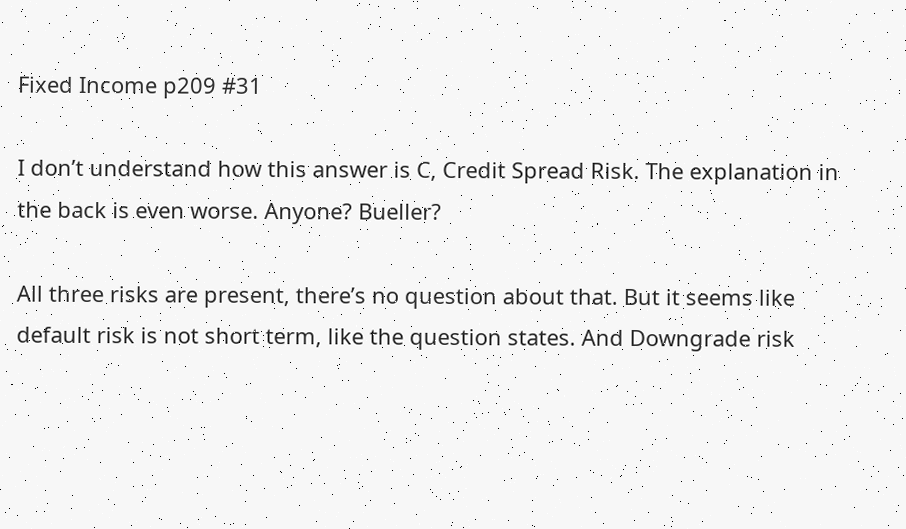Fixed Income p209 #31

I don’t understand how this answer is C, Credit Spread Risk. The explanation in the back is even worse. Anyone? Bueller?

All three risks are present, there’s no question about that. But it seems like default risk is not short term, like the question states. And Downgrade risk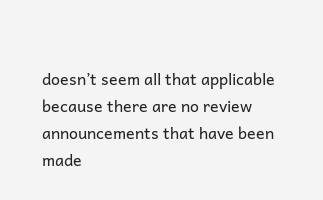doesn’t seem all that applicable because there are no review announcements that have been made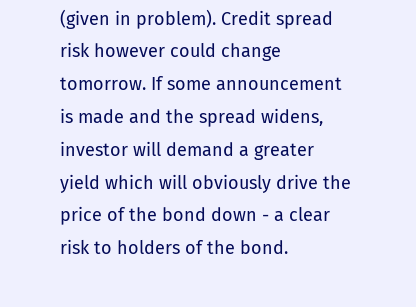(given in problem). Credit spread risk however could change tomorrow. If some announcement is made and the spread widens, investor will demand a greater yield which will obviously drive the price of the bond down - a clear risk to holders of the bond.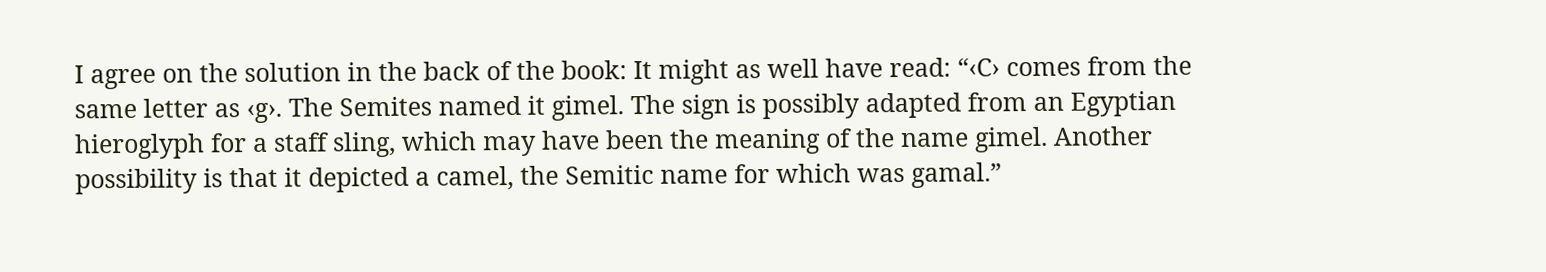I agree on the solution in the back of the book: It might as well have read: “‹C› comes from the same letter as ‹g›. The Semites named it gimel. The sign is possibly adapted from an Egyptian hieroglyph for a staff sling, which may have been the meaning of the name gimel. Another possibility is that it depicted a camel, the Semitic name for which was gamal.”